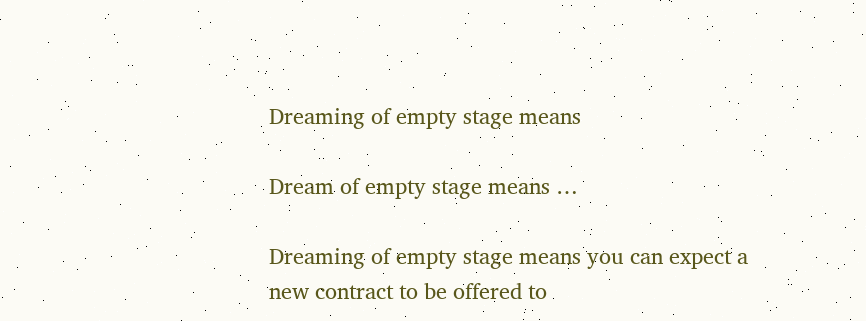Dreaming of empty stage means

Dream of empty stage means …

Dreaming of empty stage means you can expect a new contract to be offered to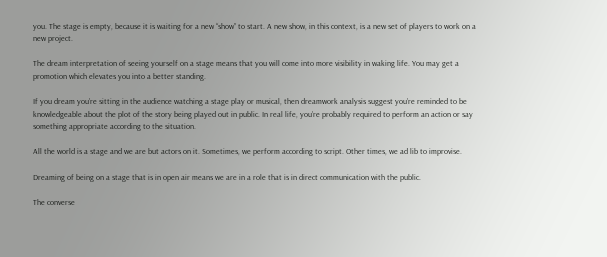you. The stage is empty, because it is waiting for a new “show” to start. A new show, in this context, is a new set of players to work on a new project.

The dream interpretation of seeing yourself on a stage means that you will come into more visibility in waking life. You may get a promotion which elevates you into a better standing.

If you dream you’re sitting in the audience watching a stage play or musical, then dreamwork analysis suggest you’re reminded to be knowledgeable about the plot of the story being played out in public. In real life, you’re probably required to perform an action or say something appropriate according to the situation.

All the world is a stage and we are but actors on it. Sometimes, we perform according to script. Other times, we ad lib to improvise.

Dreaming of being on a stage that is in open air means we are in a role that is in direct communication with the public.

The converse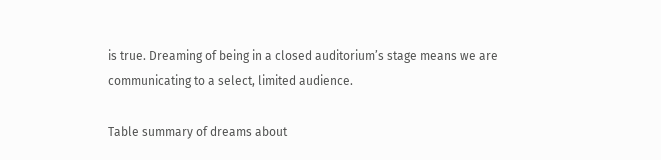is true. Dreaming of being in a closed auditorium’s stage means we are communicating to a select, limited audience.

Table summary of dreams about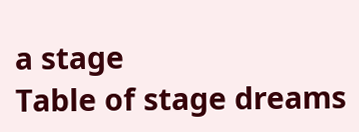a stage
Table of stage dreams